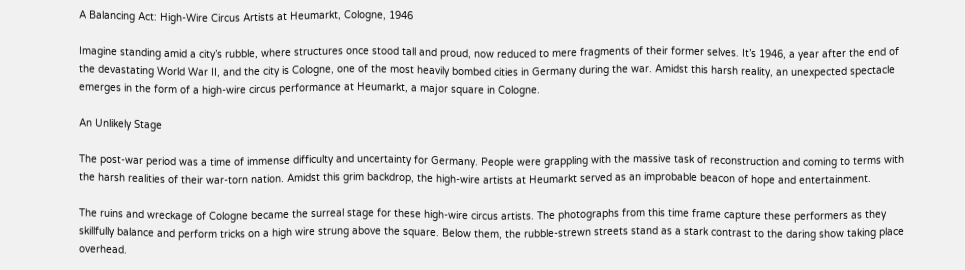A Balancing Act: High-Wire Circus Artists at Heumarkt, Cologne, 1946

Imagine standing amid a city’s rubble, where structures once stood tall and proud, now reduced to mere fragments of their former selves. It’s 1946, a year after the end of the devastating World War II, and the city is Cologne, one of the most heavily bombed cities in Germany during the war. Amidst this harsh reality, an unexpected spectacle emerges in the form of a high-wire circus performance at Heumarkt, a major square in Cologne.

An Unlikely Stage

The post-war period was a time of immense difficulty and uncertainty for Germany. People were grappling with the massive task of reconstruction and coming to terms with the harsh realities of their war-torn nation. Amidst this grim backdrop, the high-wire artists at Heumarkt served as an improbable beacon of hope and entertainment.

The ruins and wreckage of Cologne became the surreal stage for these high-wire circus artists. The photographs from this time frame capture these performers as they skillfully balance and perform tricks on a high wire strung above the square. Below them, the rubble-strewn streets stand as a stark contrast to the daring show taking place overhead.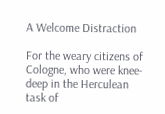A Welcome Distraction

For the weary citizens of Cologne, who were knee-deep in the Herculean task of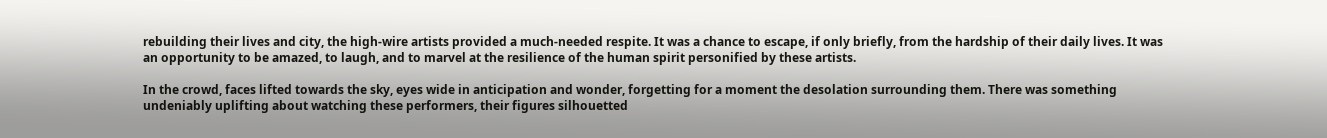rebuilding their lives and city, the high-wire artists provided a much-needed respite. It was a chance to escape, if only briefly, from the hardship of their daily lives. It was an opportunity to be amazed, to laugh, and to marvel at the resilience of the human spirit personified by these artists.

In the crowd, faces lifted towards the sky, eyes wide in anticipation and wonder, forgetting for a moment the desolation surrounding them. There was something undeniably uplifting about watching these performers, their figures silhouetted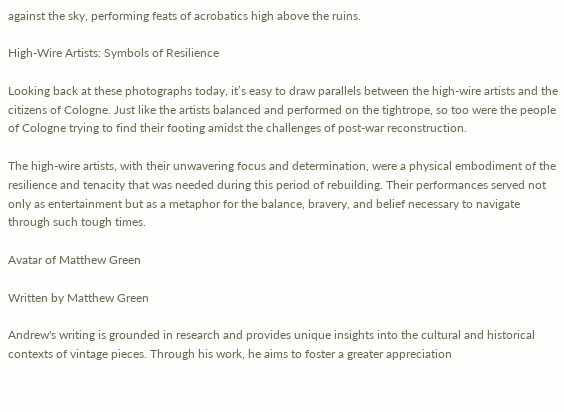against the sky, performing feats of acrobatics high above the ruins.

High-Wire Artists: Symbols of Resilience

Looking back at these photographs today, it’s easy to draw parallels between the high-wire artists and the citizens of Cologne. Just like the artists balanced and performed on the tightrope, so too were the people of Cologne trying to find their footing amidst the challenges of post-war reconstruction.

The high-wire artists, with their unwavering focus and determination, were a physical embodiment of the resilience and tenacity that was needed during this period of rebuilding. Their performances served not only as entertainment but as a metaphor for the balance, bravery, and belief necessary to navigate through such tough times.

Avatar of Matthew Green

Written by Matthew Green

Andrew's writing is grounded in research and provides unique insights into the cultural and historical contexts of vintage pieces. Through his work, he aims to foster a greater appreciation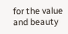for the value and beauty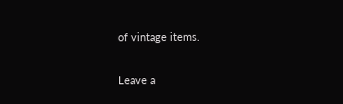of vintage items.

Leave a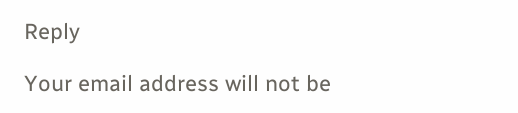Reply

Your email address will not be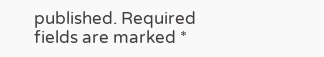published. Required fields are marked *